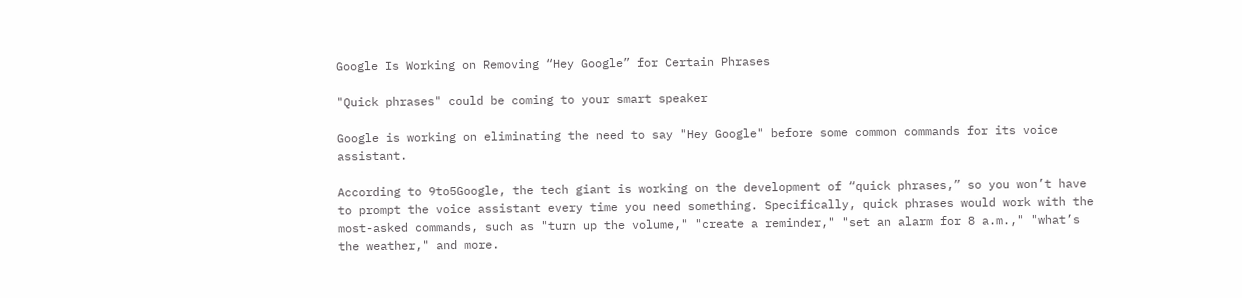Google Is Working on Removing “Hey Google” for Certain Phrases

"Quick phrases" could be coming to your smart speaker

Google is working on eliminating the need to say "Hey Google" before some common commands for its voice assistant.

According to 9to5Google, the tech giant is working on the development of “quick phrases,” so you won’t have to prompt the voice assistant every time you need something. Specifically, quick phrases would work with the most-asked commands, such as "turn up the volume," "create a reminder," "set an alarm for 8 a.m.," "what’s the weather," and more.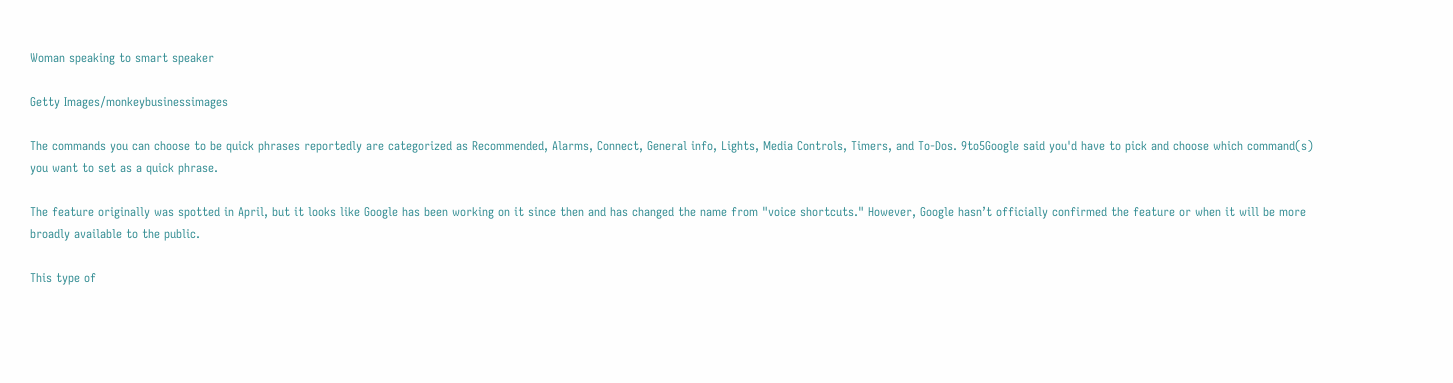Woman speaking to smart speaker

Getty Images/monkeybusinessimages

The commands you can choose to be quick phrases reportedly are categorized as Recommended, Alarms, Connect, General info, Lights, Media Controls, Timers, and To-Dos. 9to5Google said you'd have to pick and choose which command(s) you want to set as a quick phrase.

The feature originally was spotted in April, but it looks like Google has been working on it since then and has changed the name from "voice shortcuts." However, Google hasn’t officially confirmed the feature or when it will be more broadly available to the public.

This type of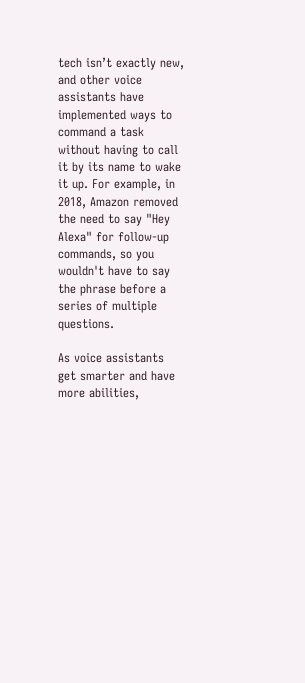tech isn’t exactly new, and other voice assistants have implemented ways to command a task without having to call it by its name to wake it up. For example, in 2018, Amazon removed the need to say "Hey Alexa" for follow-up commands, so you wouldn't have to say the phrase before a series of multiple questions.

As voice assistants get smarter and have more abilities,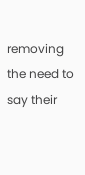removing the need to say their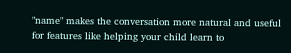"name" makes the conversation more natural and useful for features like helping your child learn to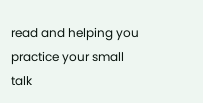read and helping you practice your small talk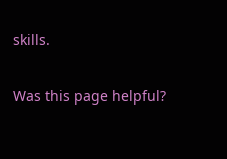skills.

Was this page helpful?